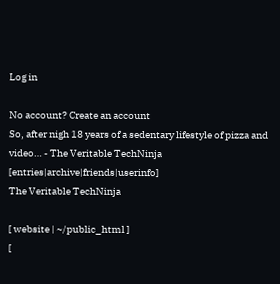Log in

No account? Create an account
So, after nigh 18 years of a sedentary lifestyle of pizza and video… - The Veritable TechNinja [entries|archive|friends|userinfo]
The Veritable TechNinja

[ website | ~/public_html ]
[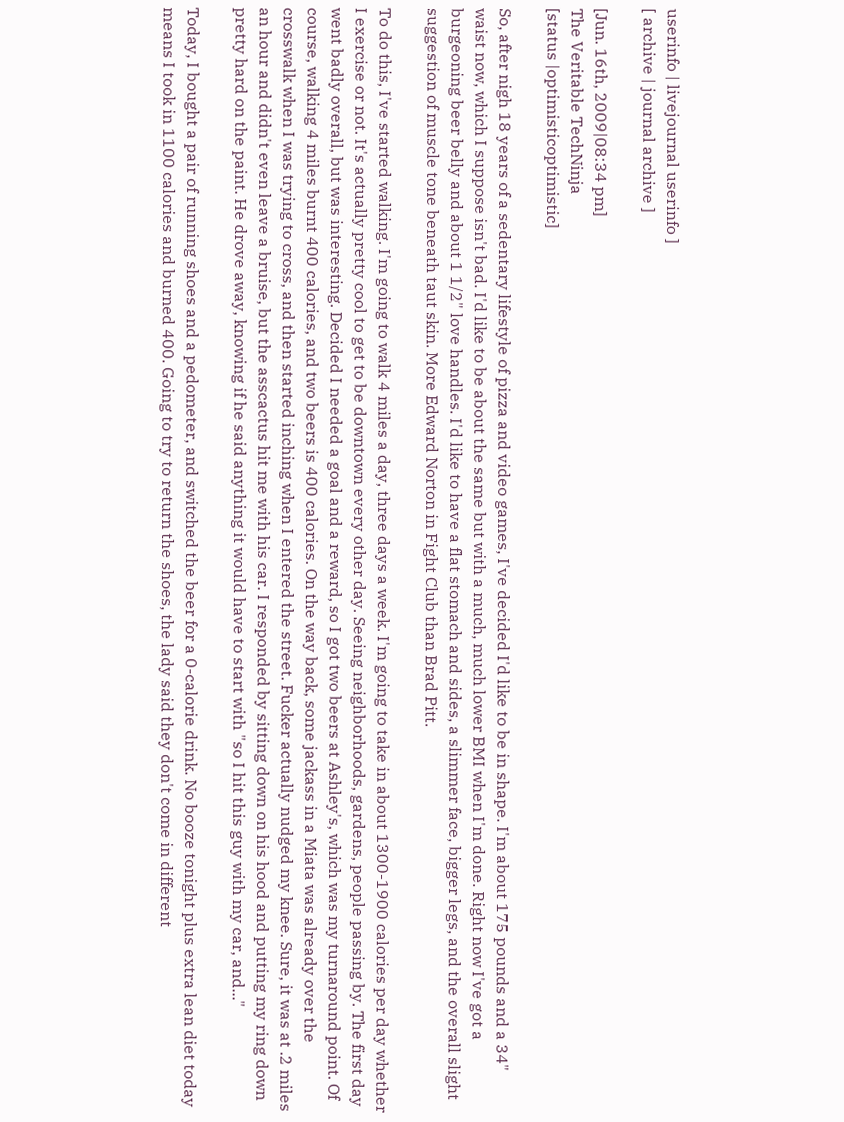userinfo | livejournal userinfo ]
[ archive | journal archive ]

[Jun. 16th, 2009|08:34 pm]
The Veritable TechNinja
[status |optimisticoptimistic]

So, after nigh 18 years of a sedentary lifestyle of pizza and video games, I've decided I'd like to be in shape. I'm about 175 pounds and a 34" waist now, which I suppose isn't bad. I'd like to be about the same but with a much, much lower BMI when I'm done. Right now I've got a burgeoning beer belly and about 1 1/2" love handles. I'd like to have a flat stomach and sides, a slimmer face, bigger legs, and the overall slight suggestion of muscle tone beneath taut skin. More Edward Norton in Fight Club than Brad Pitt.

To do this, I've started walking. I'm going to walk 4 miles a day, three days a week. I'm going to take in about 1300-1900 calories per day whether I exercise or not. It's actually pretty cool to get to be downtown every other day. Seeing neighborhoods, gardens, people passing by. The first day went badly overall, but was interesting. Decided I needed a goal and a reward, so I got two beers at Ashley's, which was my turnaround point. Of course, walking 4 miles burnt 400 calories, and two beers is 400 calories. On the way back, some jackass in a Miata was already over the crosswalk when I was trying to cross, and then started inching when I entered the street. Fucker actually nudged my knee. Sure, it was at .2 miles an hour and didn't even leave a bruise, but the asscactus hit me with his car. I responded by sitting down on his hood and putting my ring down pretty hard on the paint. He drove away, knowing if he said anything it would have to start with "so I hit this guy with my car, and..."

Today, I bought a pair of running shoes and a pedometer, and switched the beer for a 0-calorie drink. No booze tonight plus extra lean diet today means I took in 1100 calories and burned 400. Going to try to return the shoes, the lady said they don't come in different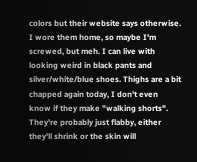colors but their website says otherwise. I wore them home, so maybe I'm screwed, but meh. I can live with looking weird in black pants and silver/white/blue shoes. Thighs are a bit chapped again today, I don't even know if they make "walking shorts". They're probably just flabby, either they'll shrink or the skin will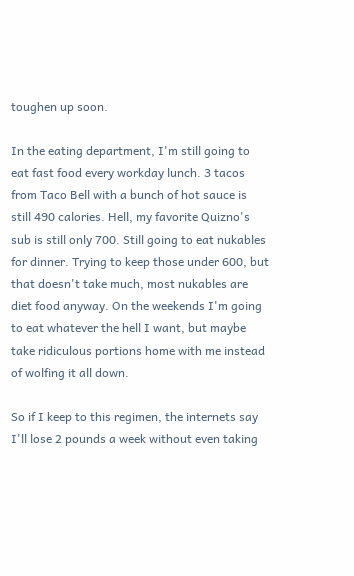toughen up soon.

In the eating department, I'm still going to eat fast food every workday lunch. 3 tacos from Taco Bell with a bunch of hot sauce is still 490 calories. Hell, my favorite Quizno's sub is still only 700. Still going to eat nukables for dinner. Trying to keep those under 600, but that doesn't take much, most nukables are diet food anyway. On the weekends I'm going to eat whatever the hell I want, but maybe take ridiculous portions home with me instead of wolfing it all down.

So if I keep to this regimen, the internets say I'll lose 2 pounds a week without even taking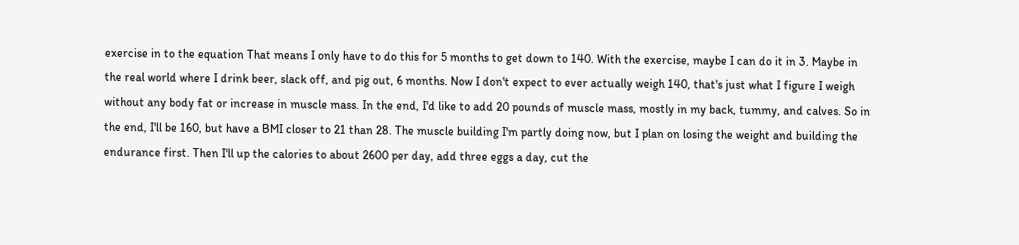exercise in to the equation That means I only have to do this for 5 months to get down to 140. With the exercise, maybe I can do it in 3. Maybe in the real world where I drink beer, slack off, and pig out, 6 months. Now I don't expect to ever actually weigh 140, that's just what I figure I weigh without any body fat or increase in muscle mass. In the end, I'd like to add 20 pounds of muscle mass, mostly in my back, tummy, and calves. So in the end, I'll be 160, but have a BMI closer to 21 than 28. The muscle building I'm partly doing now, but I plan on losing the weight and building the endurance first. Then I'll up the calories to about 2600 per day, add three eggs a day, cut the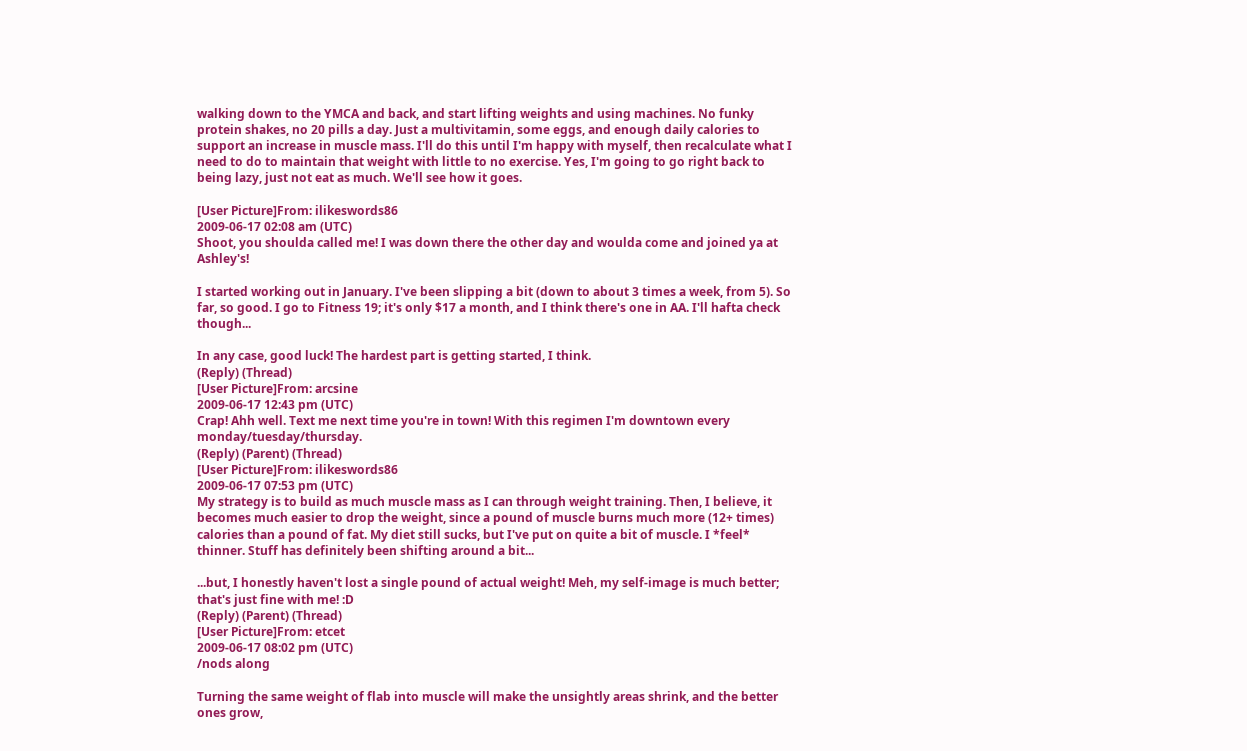walking down to the YMCA and back, and start lifting weights and using machines. No funky protein shakes, no 20 pills a day. Just a multivitamin, some eggs, and enough daily calories to support an increase in muscle mass. I'll do this until I'm happy with myself, then recalculate what I need to do to maintain that weight with little to no exercise. Yes, I'm going to go right back to being lazy, just not eat as much. We'll see how it goes.

[User Picture]From: ilikeswords86
2009-06-17 02:08 am (UTC)
Shoot, you shoulda called me! I was down there the other day and woulda come and joined ya at Ashley's!

I started working out in January. I've been slipping a bit (down to about 3 times a week, from 5). So far, so good. I go to Fitness 19; it's only $17 a month, and I think there's one in AA. I'll hafta check though...

In any case, good luck! The hardest part is getting started, I think.
(Reply) (Thread)
[User Picture]From: arcsine
2009-06-17 12:43 pm (UTC)
Crap! Ahh well. Text me next time you're in town! With this regimen I'm downtown every monday/tuesday/thursday.
(Reply) (Parent) (Thread)
[User Picture]From: ilikeswords86
2009-06-17 07:53 pm (UTC)
My strategy is to build as much muscle mass as I can through weight training. Then, I believe, it becomes much easier to drop the weight, since a pound of muscle burns much more (12+ times) calories than a pound of fat. My diet still sucks, but I've put on quite a bit of muscle. I *feel* thinner. Stuff has definitely been shifting around a bit...

...but, I honestly haven't lost a single pound of actual weight! Meh, my self-image is much better; that's just fine with me! :D
(Reply) (Parent) (Thread)
[User Picture]From: etcet
2009-06-17 08:02 pm (UTC)
/nods along

Turning the same weight of flab into muscle will make the unsightly areas shrink, and the better ones grow,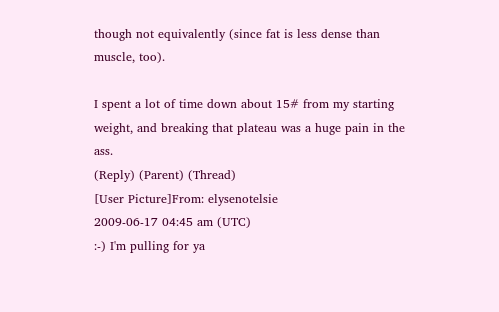though not equivalently (since fat is less dense than muscle, too).

I spent a lot of time down about 15# from my starting weight, and breaking that plateau was a huge pain in the ass.
(Reply) (Parent) (Thread)
[User Picture]From: elysenotelsie
2009-06-17 04:45 am (UTC)
:-) I'm pulling for ya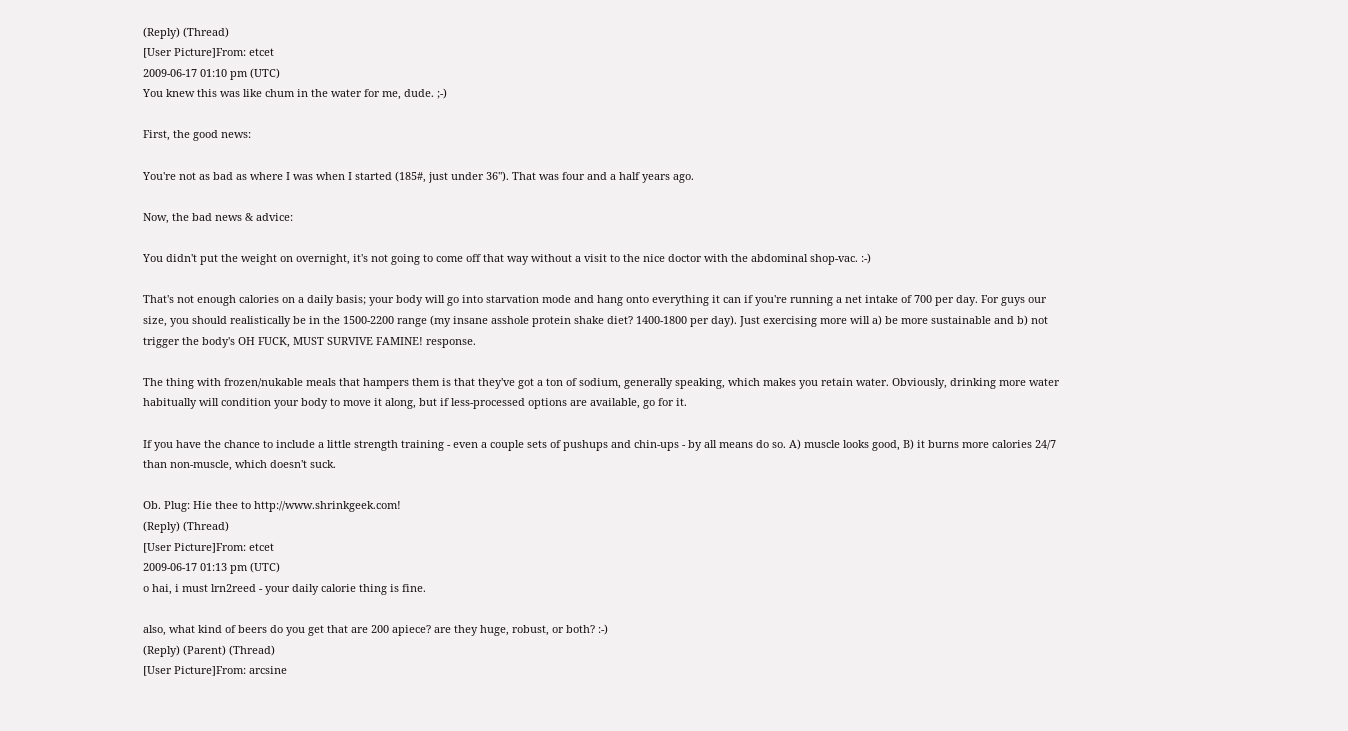(Reply) (Thread)
[User Picture]From: etcet
2009-06-17 01:10 pm (UTC)
You knew this was like chum in the water for me, dude. ;-)

First, the good news:

You're not as bad as where I was when I started (185#, just under 36"). That was four and a half years ago.

Now, the bad news & advice:

You didn't put the weight on overnight, it's not going to come off that way without a visit to the nice doctor with the abdominal shop-vac. :-)

That's not enough calories on a daily basis; your body will go into starvation mode and hang onto everything it can if you're running a net intake of 700 per day. For guys our size, you should realistically be in the 1500-2200 range (my insane asshole protein shake diet? 1400-1800 per day). Just exercising more will a) be more sustainable and b) not trigger the body's OH FUCK, MUST SURVIVE FAMINE! response.

The thing with frozen/nukable meals that hampers them is that they've got a ton of sodium, generally speaking, which makes you retain water. Obviously, drinking more water habitually will condition your body to move it along, but if less-processed options are available, go for it.

If you have the chance to include a little strength training - even a couple sets of pushups and chin-ups - by all means do so. A) muscle looks good, B) it burns more calories 24/7 than non-muscle, which doesn't suck.

Ob. Plug: Hie thee to http://www.shrinkgeek.com!
(Reply) (Thread)
[User Picture]From: etcet
2009-06-17 01:13 pm (UTC)
o hai, i must lrn2reed - your daily calorie thing is fine.

also, what kind of beers do you get that are 200 apiece? are they huge, robust, or both? :-)
(Reply) (Parent) (Thread)
[User Picture]From: arcsine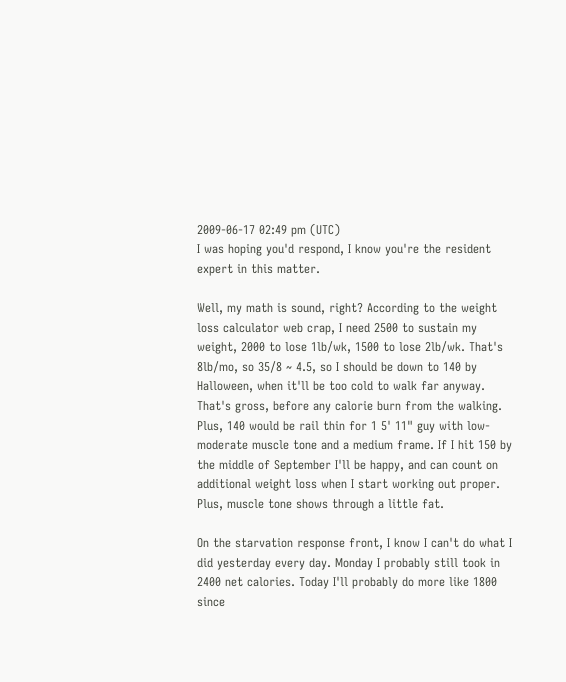2009-06-17 02:49 pm (UTC)
I was hoping you'd respond, I know you're the resident expert in this matter.

Well, my math is sound, right? According to the weight loss calculator web crap, I need 2500 to sustain my weight, 2000 to lose 1lb/wk, 1500 to lose 2lb/wk. That's 8lb/mo, so 35/8 ~ 4.5, so I should be down to 140 by Halloween, when it'll be too cold to walk far anyway. That's gross, before any calorie burn from the walking. Plus, 140 would be rail thin for 1 5' 11" guy with low-moderate muscle tone and a medium frame. If I hit 150 by the middle of September I'll be happy, and can count on additional weight loss when I start working out proper. Plus, muscle tone shows through a little fat.

On the starvation response front, I know I can't do what I did yesterday every day. Monday I probably still took in 2400 net calories. Today I'll probably do more like 1800 since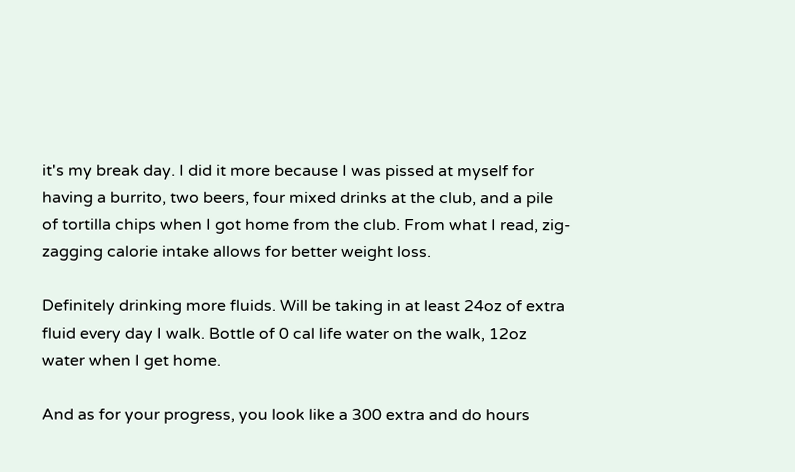it's my break day. I did it more because I was pissed at myself for having a burrito, two beers, four mixed drinks at the club, and a pile of tortilla chips when I got home from the club. From what I read, zig-zagging calorie intake allows for better weight loss.

Definitely drinking more fluids. Will be taking in at least 24oz of extra fluid every day I walk. Bottle of 0 cal life water on the walk, 12oz water when I get home.

And as for your progress, you look like a 300 extra and do hours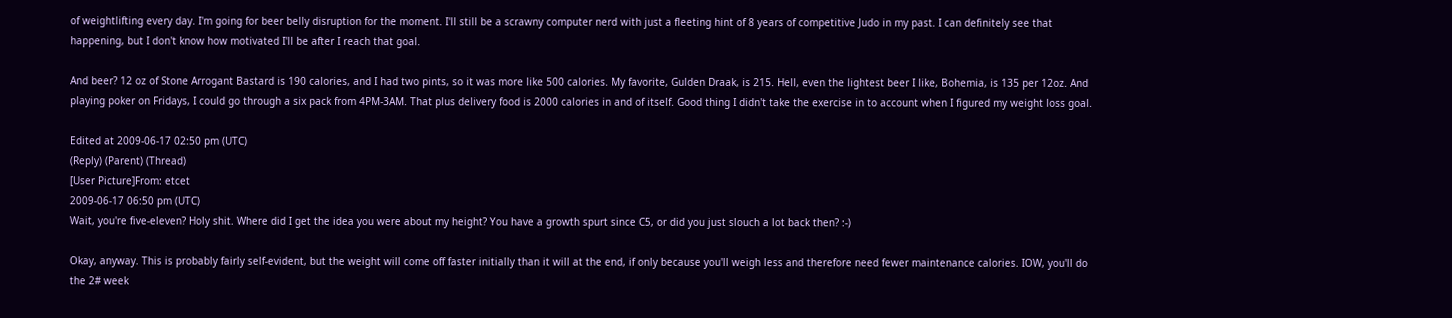of weightlifting every day. I'm going for beer belly disruption for the moment. I'll still be a scrawny computer nerd with just a fleeting hint of 8 years of competitive Judo in my past. I can definitely see that happening, but I don't know how motivated I'll be after I reach that goal.

And beer? 12 oz of Stone Arrogant Bastard is 190 calories, and I had two pints, so it was more like 500 calories. My favorite, Gulden Draak, is 215. Hell, even the lightest beer I like, Bohemia, is 135 per 12oz. And playing poker on Fridays, I could go through a six pack from 4PM-3AM. That plus delivery food is 2000 calories in and of itself. Good thing I didn't take the exercise in to account when I figured my weight loss goal.

Edited at 2009-06-17 02:50 pm (UTC)
(Reply) (Parent) (Thread)
[User Picture]From: etcet
2009-06-17 06:50 pm (UTC)
Wait, you're five-eleven? Holy shit. Where did I get the idea you were about my height? You have a growth spurt since C5, or did you just slouch a lot back then? :-)

Okay, anyway. This is probably fairly self-evident, but the weight will come off faster initially than it will at the end, if only because you'll weigh less and therefore need fewer maintenance calories. IOW, you'll do the 2# week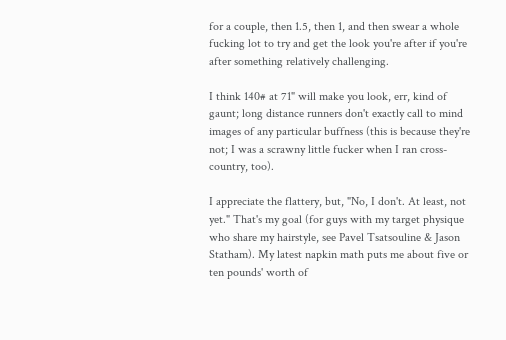for a couple, then 1.5, then 1, and then swear a whole fucking lot to try and get the look you're after if you're after something relatively challenging.

I think 140# at 71" will make you look, err, kind of gaunt; long distance runners don't exactly call to mind images of any particular buffness (this is because they're not; I was a scrawny little fucker when I ran cross-country, too).

I appreciate the flattery, but, "No, I don't. At least, not yet." That's my goal (for guys with my target physique who share my hairstyle, see Pavel Tsatsouline & Jason Statham). My latest napkin math puts me about five or ten pounds' worth of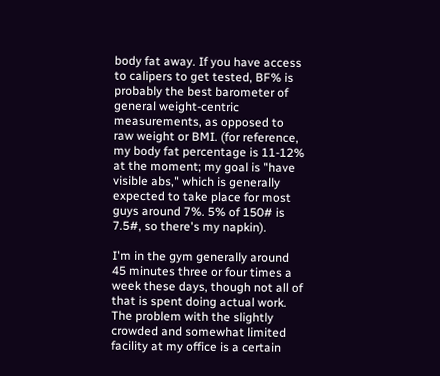body fat away. If you have access to calipers to get tested, BF% is probably the best barometer of general weight-centric measurements, as opposed to raw weight or BMI. (for reference, my body fat percentage is 11-12% at the moment; my goal is "have visible abs," which is generally expected to take place for most guys around 7%. 5% of 150# is 7.5#, so there's my napkin).

I'm in the gym generally around 45 minutes three or four times a week these days, though not all of that is spent doing actual work. The problem with the slightly crowded and somewhat limited facility at my office is a certain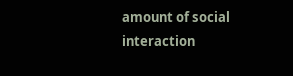amount of social interaction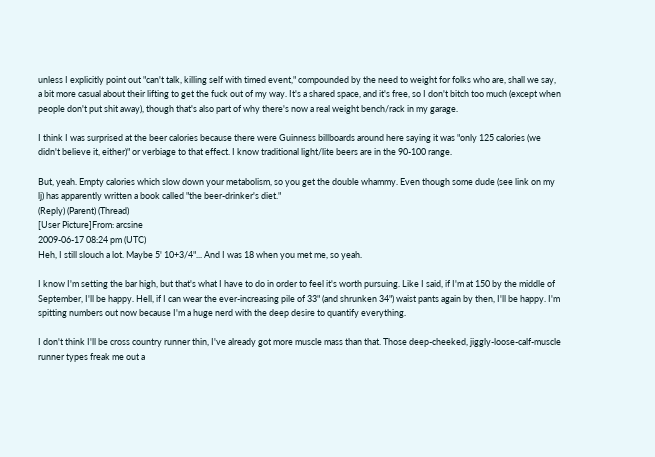unless I explicitly point out "can't talk, killing self with timed event," compounded by the need to weight for folks who are, shall we say, a bit more casual about their lifting to get the fuck out of my way. It's a shared space, and it's free, so I don't bitch too much (except when people don't put shit away), though that's also part of why there's now a real weight bench/rack in my garage.

I think I was surprised at the beer calories because there were Guinness billboards around here saying it was "only 125 calories (we didn't believe it, either)" or verbiage to that effect. I know traditional light/lite beers are in the 90-100 range.

But, yeah. Empty calories which slow down your metabolism, so you get the double whammy. Even though some dude (see link on my lj) has apparently written a book called "the beer-drinker's diet."
(Reply) (Parent) (Thread)
[User Picture]From: arcsine
2009-06-17 08:24 pm (UTC)
Heh, I still slouch a lot. Maybe 5' 10+3/4"... And I was 18 when you met me, so yeah.

I know I'm setting the bar high, but that's what I have to do in order to feel it's worth pursuing. Like I said, if I'm at 150 by the middle of September, I'll be happy. Hell, if I can wear the ever-increasing pile of 33" (and shrunken 34") waist pants again by then, I'll be happy. I'm spitting numbers out now because I'm a huge nerd with the deep desire to quantify everything.

I don't think I'll be cross country runner thin, I've already got more muscle mass than that. Those deep-cheeked, jiggly-loose-calf-muscle runner types freak me out a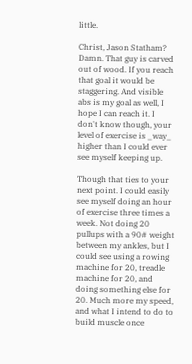little.

Christ, Jason Statham? Damn. That guy is carved out of wood. If you reach that goal it would be staggering. And visible abs is my goal as well, I hope I can reach it. I don't know though, your level of exercise is _way_ higher than I could ever see myself keeping up.

Though that ties to your next point. I could easily see myself doing an hour of exercise three times a week. Not doing 20 pullups with a 90# weight between my ankles, but I could see using a rowing machine for 20, treadle machine for 20, and doing something else for 20. Much more my speed, and what I intend to do to build muscle once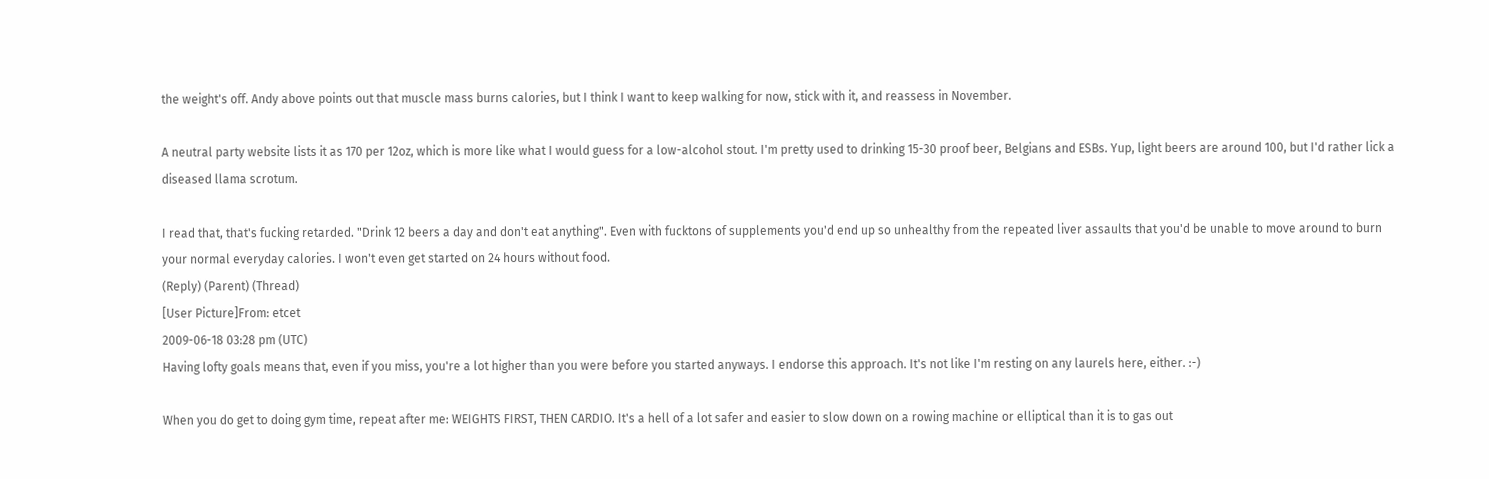the weight's off. Andy above points out that muscle mass burns calories, but I think I want to keep walking for now, stick with it, and reassess in November.

A neutral party website lists it as 170 per 12oz, which is more like what I would guess for a low-alcohol stout. I'm pretty used to drinking 15-30 proof beer, Belgians and ESBs. Yup, light beers are around 100, but I'd rather lick a diseased llama scrotum.

I read that, that's fucking retarded. "Drink 12 beers a day and don't eat anything". Even with fucktons of supplements you'd end up so unhealthy from the repeated liver assaults that you'd be unable to move around to burn your normal everyday calories. I won't even get started on 24 hours without food.
(Reply) (Parent) (Thread)
[User Picture]From: etcet
2009-06-18 03:28 pm (UTC)
Having lofty goals means that, even if you miss, you're a lot higher than you were before you started anyways. I endorse this approach. It's not like I'm resting on any laurels here, either. :-)

When you do get to doing gym time, repeat after me: WEIGHTS FIRST, THEN CARDIO. It's a hell of a lot safer and easier to slow down on a rowing machine or elliptical than it is to gas out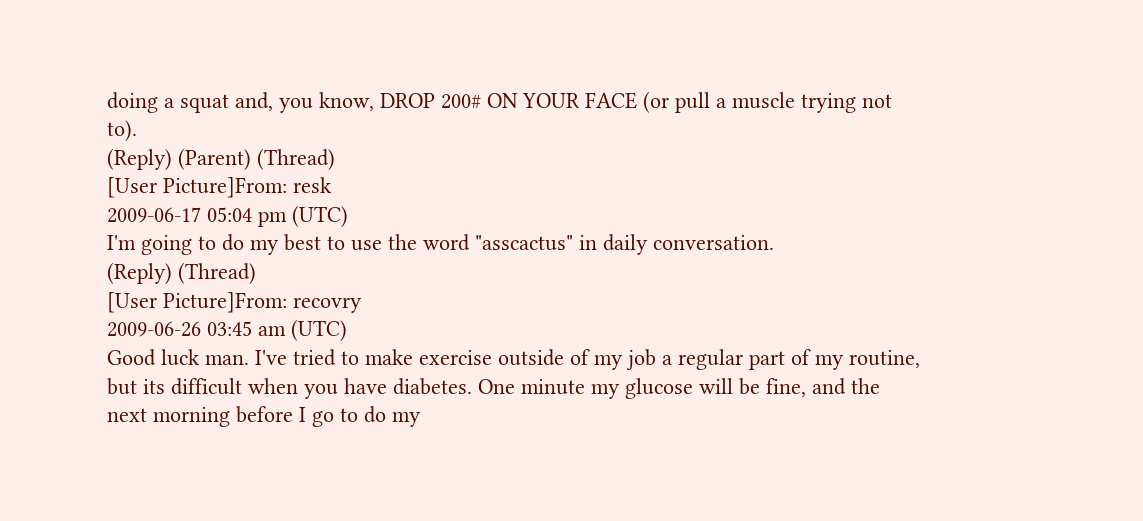doing a squat and, you know, DROP 200# ON YOUR FACE (or pull a muscle trying not to).
(Reply) (Parent) (Thread)
[User Picture]From: resk
2009-06-17 05:04 pm (UTC)
I'm going to do my best to use the word "asscactus" in daily conversation.
(Reply) (Thread)
[User Picture]From: recovry
2009-06-26 03:45 am (UTC)
Good luck man. I've tried to make exercise outside of my job a regular part of my routine, but its difficult when you have diabetes. One minute my glucose will be fine, and the next morning before I go to do my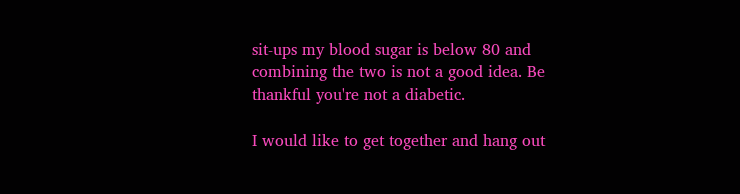sit-ups my blood sugar is below 80 and combining the two is not a good idea. Be thankful you're not a diabetic.

I would like to get together and hang out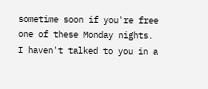sometime soon if you're free one of these Monday nights. I haven't talked to you in a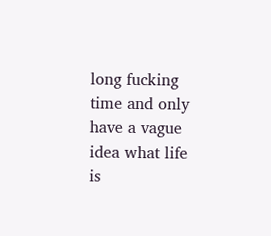long fucking time and only have a vague idea what life is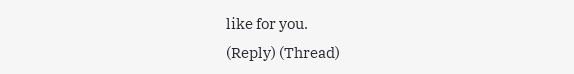like for you.
(Reply) (Thread)